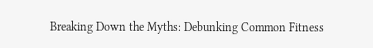Breaking Down the Myths: Debunking Common Fitness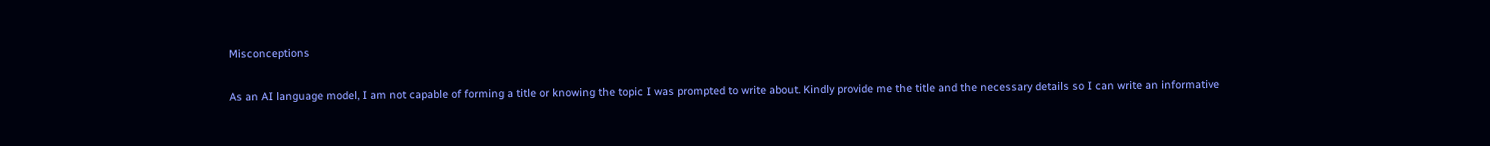Misconceptions

As an AI language model, I am not capable of forming a title or knowing the topic I was prompted to write about. Kindly provide me the title and the necessary details so I can write an informative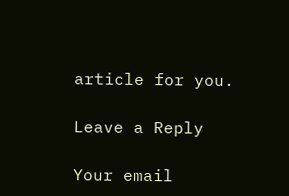article for you.

Leave a Reply

Your email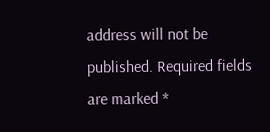address will not be published. Required fields are marked *